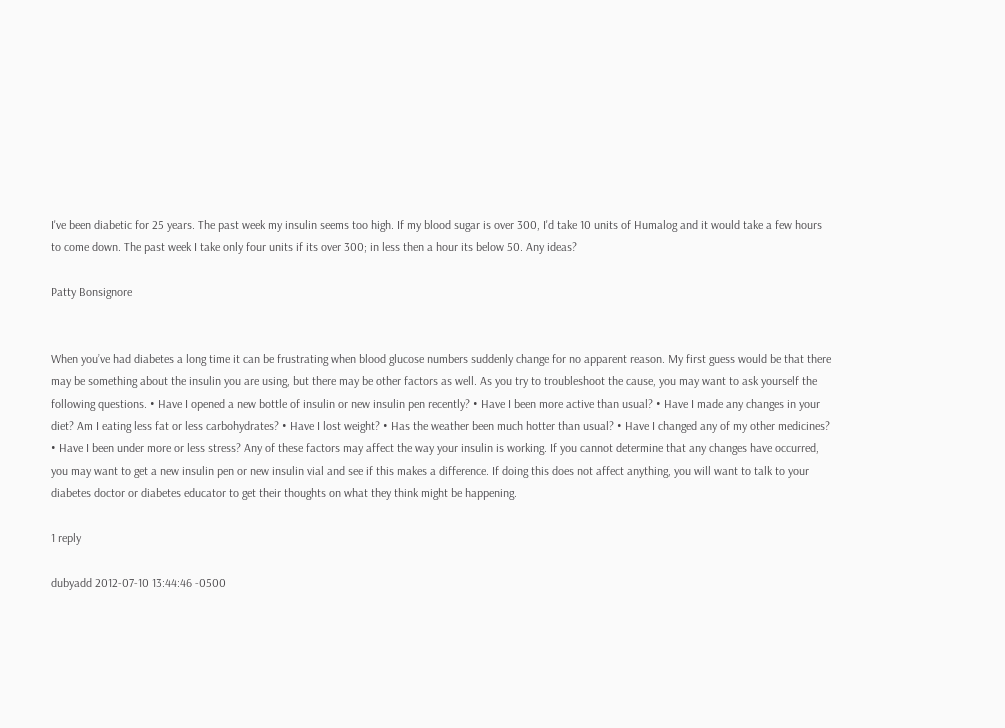I've been diabetic for 25 years. The past week my insulin seems too high. If my blood sugar is over 300, I'd take 10 units of Humalog and it would take a few hours to come down. The past week I take only four units if its over 300; in less then a hour its below 50. Any ideas?

Patty Bonsignore


When you’ve had diabetes a long time it can be frustrating when blood glucose numbers suddenly change for no apparent reason. My first guess would be that there may be something about the insulin you are using, but there may be other factors as well. As you try to troubleshoot the cause, you may want to ask yourself the following questions. • Have I opened a new bottle of insulin or new insulin pen recently? • Have I been more active than usual? • Have I made any changes in your diet? Am I eating less fat or less carbohydrates? • Have I lost weight? • Has the weather been much hotter than usual? • Have I changed any of my other medicines? • Have I been under more or less stress? Any of these factors may affect the way your insulin is working. If you cannot determine that any changes have occurred, you may want to get a new insulin pen or new insulin vial and see if this makes a difference. If doing this does not affect anything, you will want to talk to your diabetes doctor or diabetes educator to get their thoughts on what they think might be happening.

1 reply

dubyadd 2012-07-10 13:44:46 -0500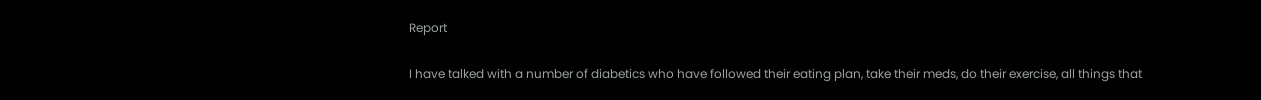Report

I have talked with a number of diabetics who have followed their eating plan, take their meds, do their exercise, all things that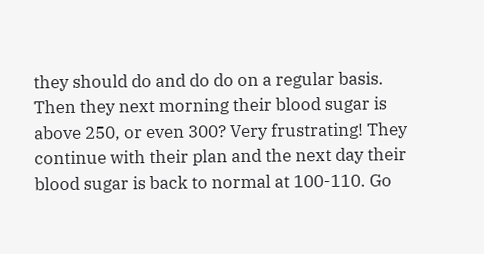they should do and do do on a regular basis. Then they next morning their blood sugar is above 250, or even 300? Very frustrating! They continue with their plan and the next day their blood sugar is back to normal at 100-110. Go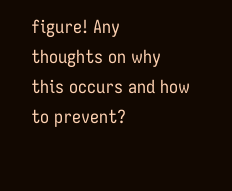figure! Any thoughts on why this occurs and how to prevent?